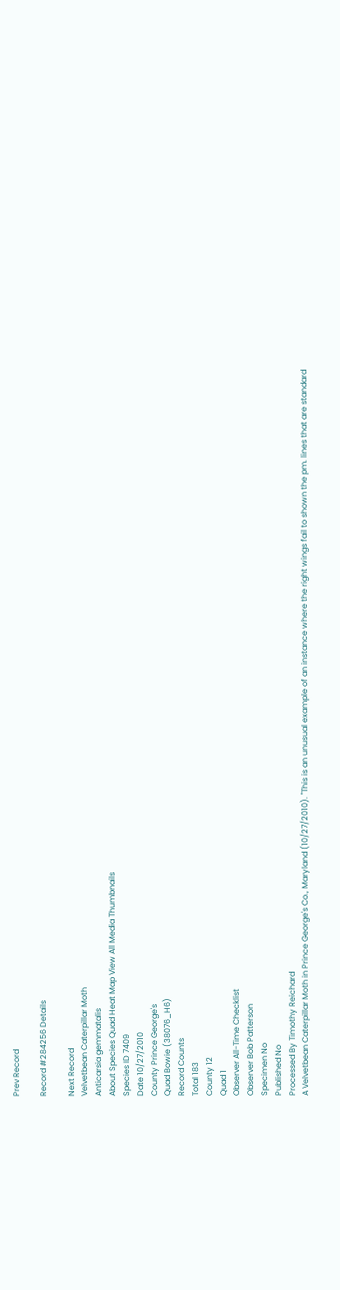Prev Record

Record #284256 Details

Next Record
Velvetbean Caterpillar Moth
Anticarsia gemmatalis
About Species Quad Heat Map View All Media Thumbnails
Species ID 7409
Date 10/27/2010
County Prince George's
Quad Bowie (38076_H6)
Record Counts
Total 183
County 12
Quad 1
Observer All-Time Checklist
Observer Bob Patterson
Specimen No
Published No
Processed By Timothy Reichard
A Velvetbean Caterpillar Moth in Prince George's Co., Maryland (10/27/2010). "This is an unusual example of an instance where the right wings fail to shown the pm. lines that are standard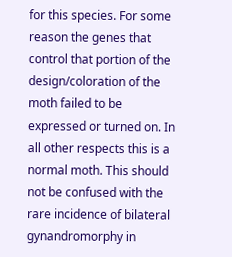for this species. For some reason the genes that control that portion of the design/coloration of the moth failed to be expressed or turned on. In all other respects this is a normal moth. This should not be confused with the rare incidence of bilateral gynandromorphy in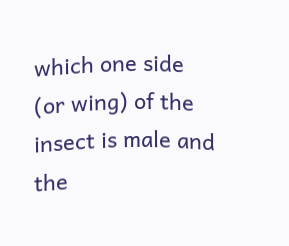which one side (or wing) of the insect is male and the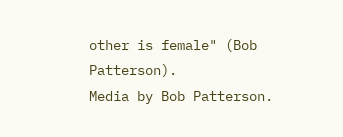other is female" (Bob Patterson).
Media by Bob Patterson.